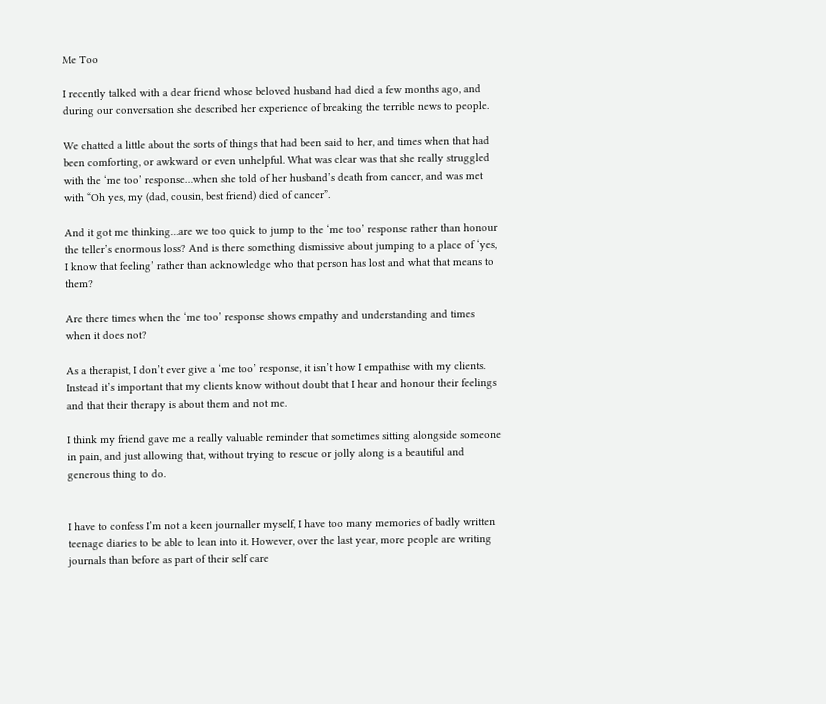Me Too

I recently talked with a dear friend whose beloved husband had died a few months ago, and during our conversation she described her experience of breaking the terrible news to people.

We chatted a little about the sorts of things that had been said to her, and times when that had been comforting, or awkward or even unhelpful. What was clear was that she really struggled with the ‘me too’ response…when she told of her husband’s death from cancer, and was met with “Oh yes, my (dad, cousin, best friend) died of cancer”.

And it got me thinking…are we too quick to jump to the ‘me too’ response rather than honour the teller’s enormous loss? And is there something dismissive about jumping to a place of ‘yes, I know that feeling’ rather than acknowledge who that person has lost and what that means to them?

Are there times when the ‘me too’ response shows empathy and understanding and times when it does not?

As a therapist, I don’t ever give a ‘me too’ response, it isn’t how I empathise with my clients. Instead it’s important that my clients know without doubt that I hear and honour their feelings and that their therapy is about them and not me.

I think my friend gave me a really valuable reminder that sometimes sitting alongside someone in pain, and just allowing that, without trying to rescue or jolly along is a beautiful and generous thing to do.


I have to confess I’m not a keen journaller myself, I have too many memories of badly written teenage diaries to be able to lean into it. However, over the last year, more people are writing journals than before as part of their self care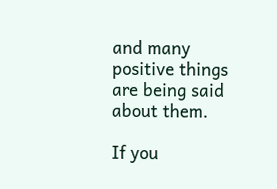and many positive things are being said about them.

If you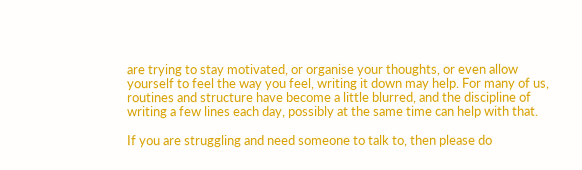are trying to stay motivated, or organise your thoughts, or even allow yourself to feel the way you feel, writing it down may help. For many of us, routines and structure have become a little blurred, and the discipline of writing a few lines each day, possibly at the same time can help with that.

If you are struggling and need someone to talk to, then please do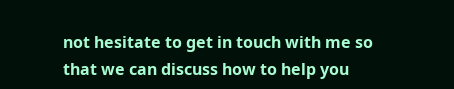not hesitate to get in touch with me so that we can discuss how to help you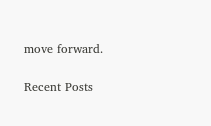move forward.

Recent Posts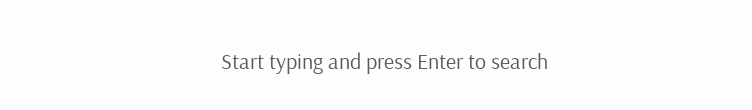Start typing and press Enter to search